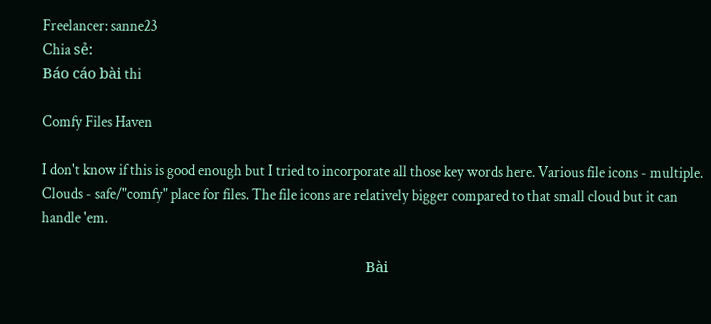Freelancer: sanne23
Chia sẻ:
Báo cáo bài thi

Comfy Files Haven

I don't know if this is good enough but I tried to incorporate all those key words here. Various file icons - multiple. Clouds - safe/"comfy" place for files. The file icons are relatively bigger compared to that small cloud but it can handle 'em.

                                                                                                            Bài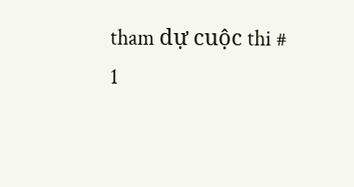tham dự cuộc thi #                                        1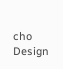cho                                         Design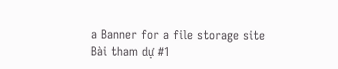a Banner for a file storage site
Bài tham dự #1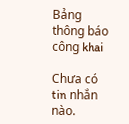Bảng thông báo công khai

Chưa có tin nhắn nào.